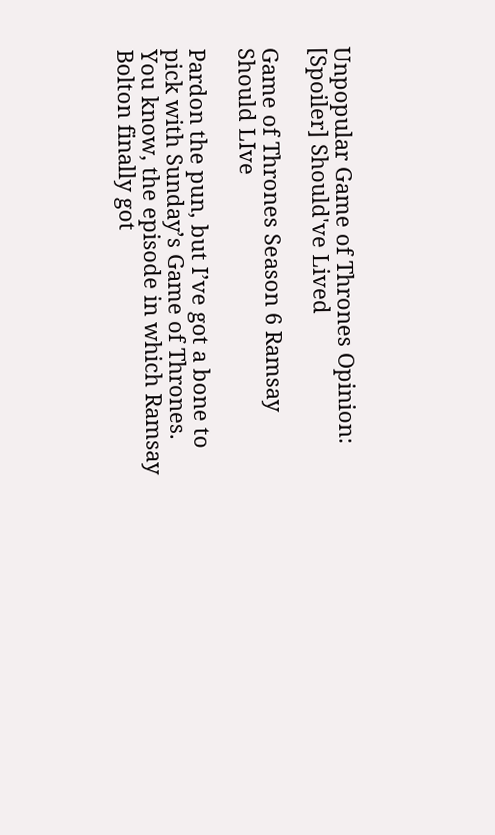Unpopular Game of Thrones Opinion: [Spoiler] Should've Lived

Game of Thrones Season 6 Ramsay Should LIve

Pardon the pun, but I’ve got a bone to pick with Sunday’s Game of Thrones. You know, the episode in which Ramsay Bolton finally got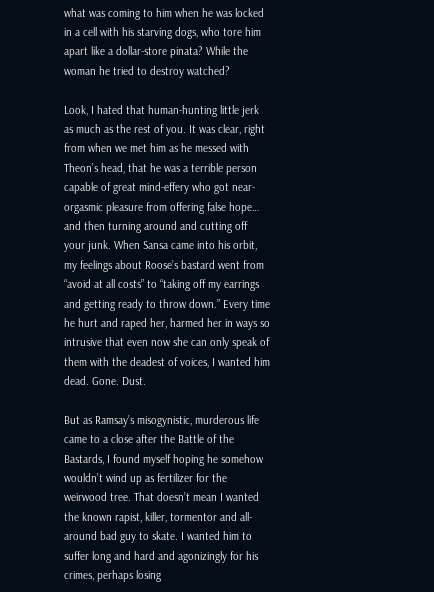what was coming to him when he was locked in a cell with his starving dogs, who tore him apart like a dollar-store pinata? While the woman he tried to destroy watched?

Look, I hated that human-hunting little jerk as much as the rest of you. It was clear, right from when we met him as he messed with Theon’s head, that he was a terrible person capable of great mind-effery who got near-orgasmic pleasure from offering false hope… and then turning around and cutting off your junk. When Sansa came into his orbit, my feelings about Roose’s bastard went from “avoid at all costs” to “taking off my earrings and getting ready to throw down.” Every time he hurt and raped her, harmed her in ways so intrusive that even now she can only speak of them with the deadest of voices, I wanted him dead. Gone. Dust.

But as Ramsay’s misogynistic, murderous life came to a close after the Battle of the Bastards, I found myself hoping he somehow wouldn’t wind up as fertilizer for the weirwood tree. That doesn’t mean I wanted the known rapist, killer, tormentor and all-around bad guy to skate. I wanted him to suffer long and hard and agonizingly for his crimes, perhaps losing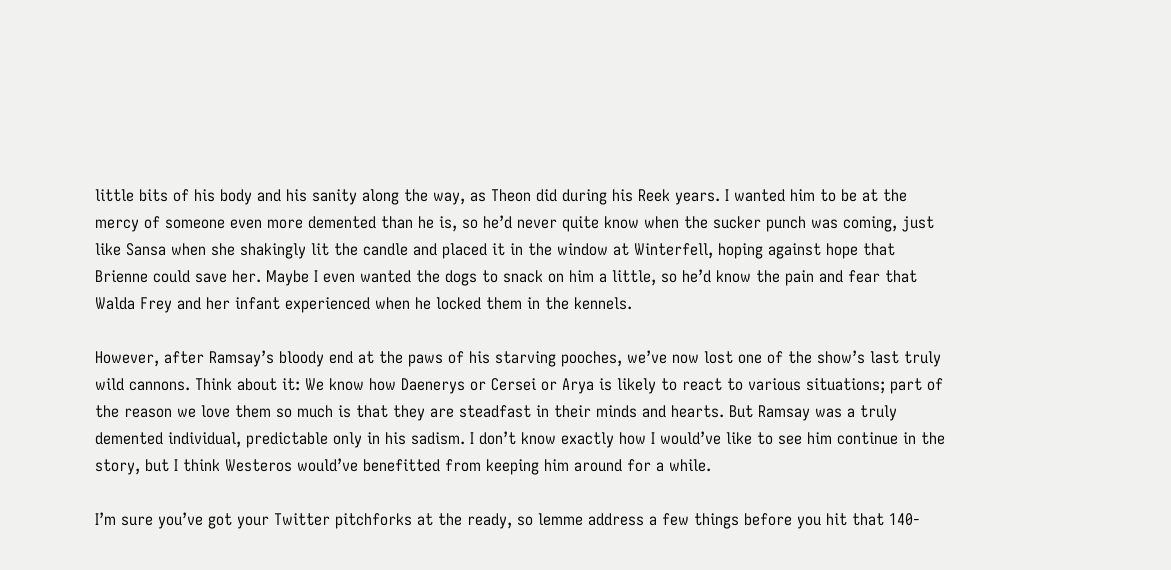little bits of his body and his sanity along the way, as Theon did during his Reek years. I wanted him to be at the mercy of someone even more demented than he is, so he’d never quite know when the sucker punch was coming, just like Sansa when she shakingly lit the candle and placed it in the window at Winterfell, hoping against hope that Brienne could save her. Maybe I even wanted the dogs to snack on him a little, so he’d know the pain and fear that Walda Frey and her infant experienced when he locked them in the kennels.

However, after Ramsay’s bloody end at the paws of his starving pooches, we’ve now lost one of the show’s last truly wild cannons. Think about it: We know how Daenerys or Cersei or Arya is likely to react to various situations; part of the reason we love them so much is that they are steadfast in their minds and hearts. But Ramsay was a truly demented individual, predictable only in his sadism. I don’t know exactly how I would’ve like to see him continue in the story, but I think Westeros would’ve benefitted from keeping him around for a while.

I’m sure you’ve got your Twitter pitchforks at the ready, so lemme address a few things before you hit that 140-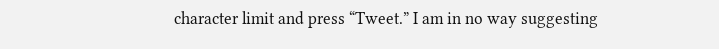character limit and press “Tweet.” I am in no way suggesting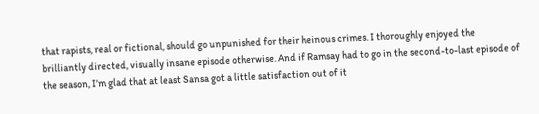that rapists, real or fictional, should go unpunished for their heinous crimes. I thoroughly enjoyed the brilliantly directed, visually insane episode otherwise. And if Ramsay had to go in the second-to-last episode of the season, I’m glad that at least Sansa got a little satisfaction out of it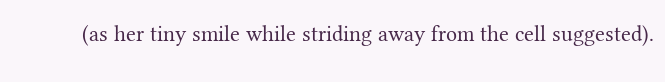(as her tiny smile while striding away from the cell suggested).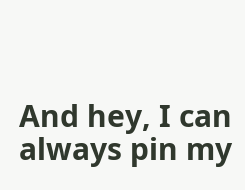And hey, I can always pin my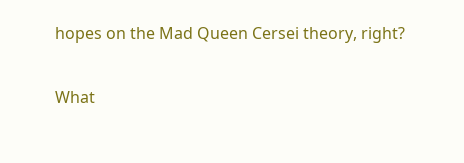hopes on the Mad Queen Cersei theory, right?

What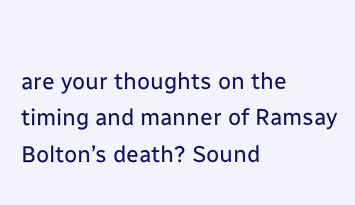are your thoughts on the timing and manner of Ramsay Bolton’s death? Sound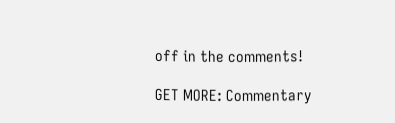off in the comments!

GET MORE: Commentary